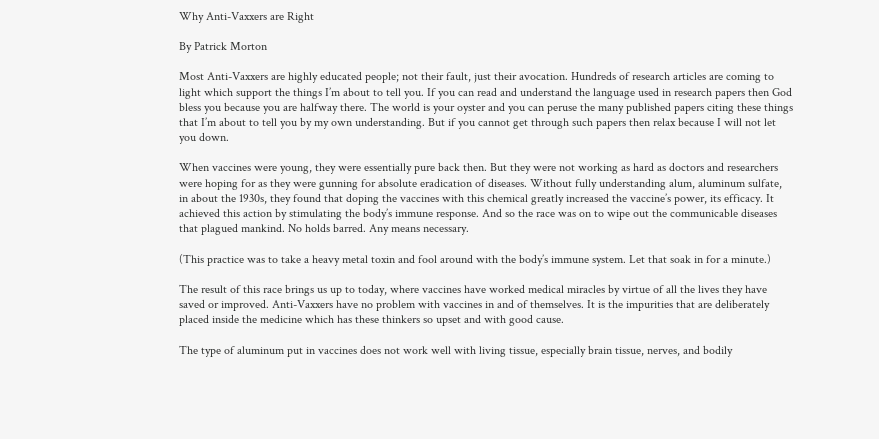Why Anti-Vaxxers are Right

By Patrick Morton

Most Anti-Vaxxers are highly educated people; not their fault, just their avocation. Hundreds of research articles are coming to light which support the things I’m about to tell you. If you can read and understand the language used in research papers then God bless you because you are halfway there. The world is your oyster and you can peruse the many published papers citing these things that I’m about to tell you by my own understanding. But if you cannot get through such papers then relax because I will not let you down.

When vaccines were young, they were essentially pure back then. But they were not working as hard as doctors and researchers were hoping for as they were gunning for absolute eradication of diseases. Without fully understanding alum, aluminum sulfate, in about the 1930s, they found that doping the vaccines with this chemical greatly increased the vaccine’s power, its efficacy. It achieved this action by stimulating the body’s immune response. And so the race was on to wipe out the communicable diseases that plagued mankind. No holds barred. Any means necessary.

(This practice was to take a heavy metal toxin and fool around with the body’s immune system. Let that soak in for a minute.)

The result of this race brings us up to today, where vaccines have worked medical miracles by virtue of all the lives they have saved or improved. Anti-Vaxxers have no problem with vaccines in and of themselves. It is the impurities that are deliberately placed inside the medicine which has these thinkers so upset and with good cause.

The type of aluminum put in vaccines does not work well with living tissue, especially brain tissue, nerves, and bodily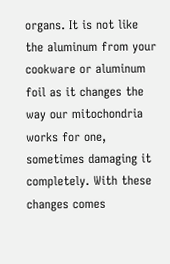organs. It is not like the aluminum from your cookware or aluminum foil as it changes the way our mitochondria works for one, sometimes damaging it completely. With these changes comes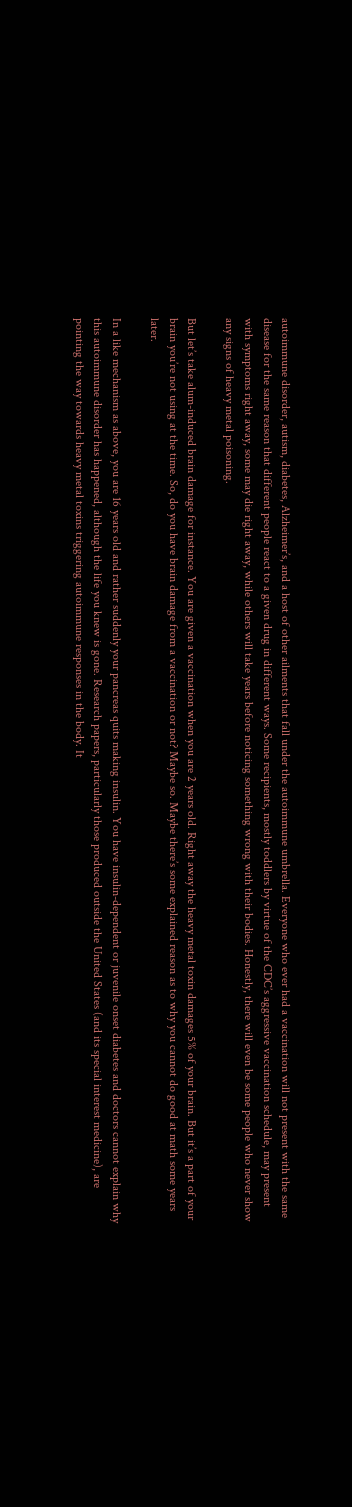autoimmune disorder, autism, diabetes, Alzheimer’s, and a host of other ailments that fall under the autoimmune umbrella. Everyone who ever had a vaccination will not present with the same disease for the same reason that different people react to a given drug in different ways. Some recipients, mostly toddlers by virtue of the CDC’s aggressive vaccination schedule, may present with symptoms right away, some may die right away, while others will take years before noticing something wrong with their bodies. Honestly, there will even be some people who never show any signs of heavy metal poisoning.

But let’s take alum-induced brain damage for instance. You are given a vaccination when you are 2 years old. Right away the heavy metal toxin damages 5% of your brain. But it’s a part of your brain you’re not using at the time. So, do you have brain damage from a vaccination or not? Maybe so. Maybe there’s some explained reason as to why you cannot do good at math some years later.

In a like mechanism as above, you are 16 years old and rather suddenly your pancreas quits making insulin. You have insulin-dependent or juvenile onset diabetes and doctors cannot explain why this autoimmune disorder has happened, although the life you knew is gone. Research papers, particularly those produced outside the United States (and its special interest medicine), are pointing the way towards heavy metal toxins triggering autoimmune responses in the body. It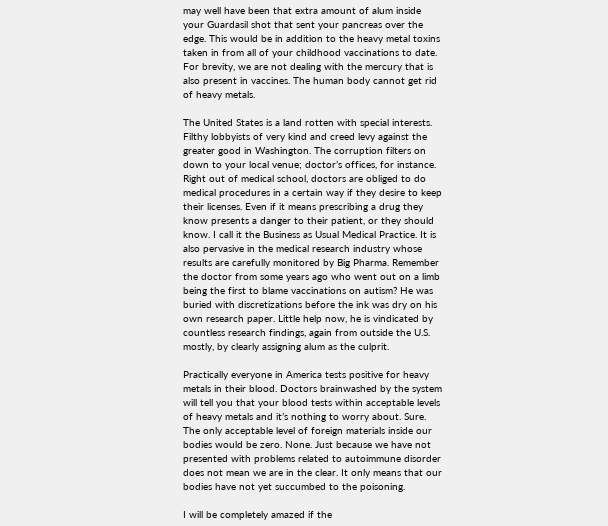may well have been that extra amount of alum inside your Guardasil shot that sent your pancreas over the edge. This would be in addition to the heavy metal toxins taken in from all of your childhood vaccinations to date. For brevity, we are not dealing with the mercury that is also present in vaccines. The human body cannot get rid of heavy metals.

The United States is a land rotten with special interests. Filthy lobbyists of very kind and creed levy against the greater good in Washington. The corruption filters on down to your local venue; doctor’s offices, for instance. Right out of medical school, doctors are obliged to do medical procedures in a certain way if they desire to keep their licenses. Even if it means prescribing a drug they know presents a danger to their patient, or they should know. I call it the Business as Usual Medical Practice. It is also pervasive in the medical research industry whose results are carefully monitored by Big Pharma. Remember the doctor from some years ago who went out on a limb being the first to blame vaccinations on autism? He was buried with discretizations before the ink was dry on his own research paper. Little help now, he is vindicated by countless research findings, again from outside the U.S. mostly, by clearly assigning alum as the culprit.

Practically everyone in America tests positive for heavy metals in their blood. Doctors brainwashed by the system will tell you that your blood tests within acceptable levels of heavy metals and it’s nothing to worry about. Sure. The only acceptable level of foreign materials inside our bodies would be zero. None. Just because we have not presented with problems related to autoimmune disorder does not mean we are in the clear. It only means that our bodies have not yet succumbed to the poisoning.

I will be completely amazed if the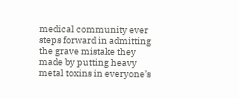medical community ever steps forward in admitting the grave mistake they made by putting heavy metal toxins in everyone’s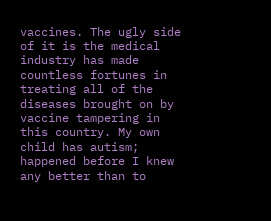vaccines. The ugly side of it is the medical industry has made countless fortunes in treating all of the diseases brought on by vaccine tampering in this country. My own child has autism; happened before I knew any better than to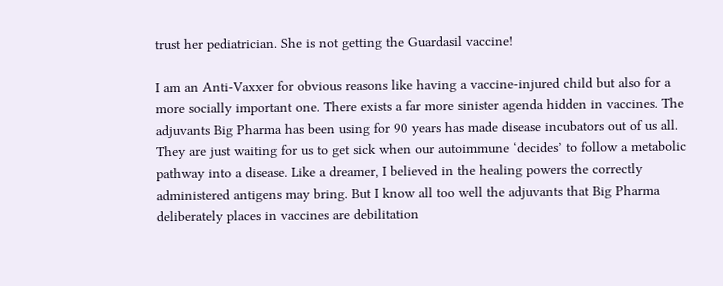trust her pediatrician. She is not getting the Guardasil vaccine!

I am an Anti-Vaxxer for obvious reasons like having a vaccine-injured child but also for a more socially important one. There exists a far more sinister agenda hidden in vaccines. The adjuvants Big Pharma has been using for 90 years has made disease incubators out of us all. They are just waiting for us to get sick when our autoimmune ‘decides’ to follow a metabolic pathway into a disease. Like a dreamer, I believed in the healing powers the correctly administered antigens may bring. But I know all too well the adjuvants that Big Pharma deliberately places in vaccines are debilitation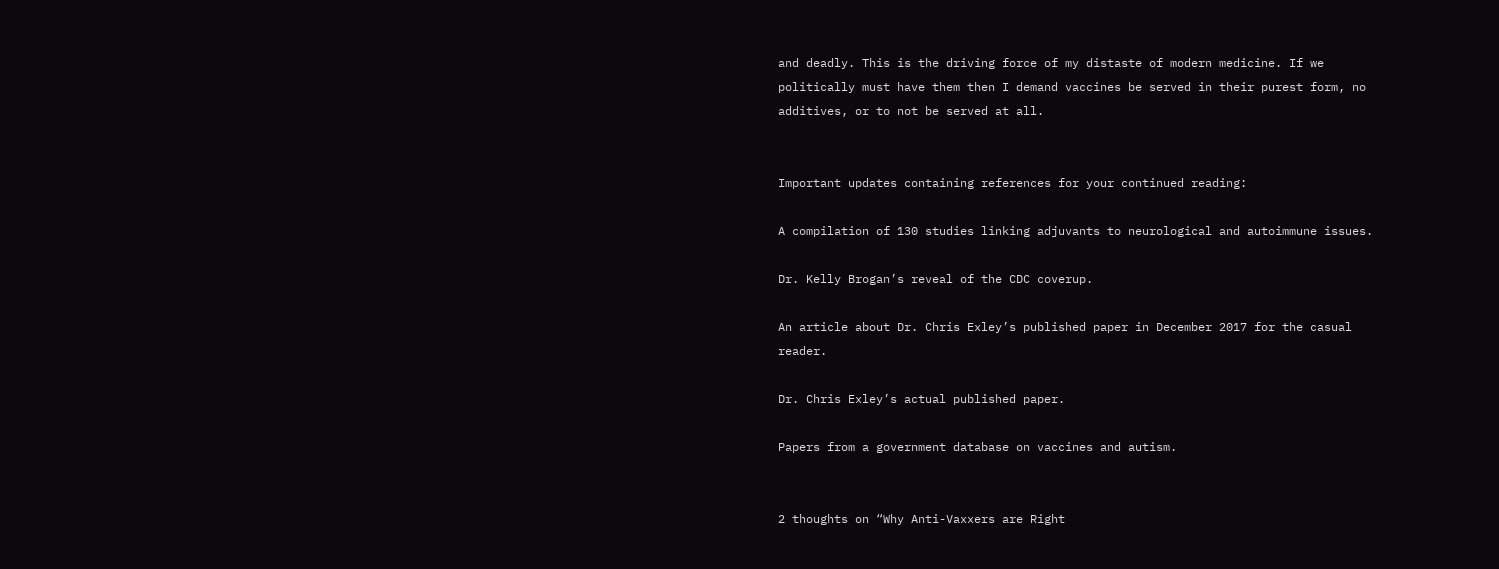and deadly. This is the driving force of my distaste of modern medicine. If we politically must have them then I demand vaccines be served in their purest form, no additives, or to not be served at all.


Important updates containing references for your continued reading:

A compilation of 130 studies linking adjuvants to neurological and autoimmune issues.

Dr. Kelly Brogan’s reveal of the CDC coverup.

An article about Dr. Chris Exley’s published paper in December 2017 for the casual reader.

Dr. Chris Exley’s actual published paper.

Papers from a government database on vaccines and autism.


2 thoughts on “Why Anti-Vaxxers are Right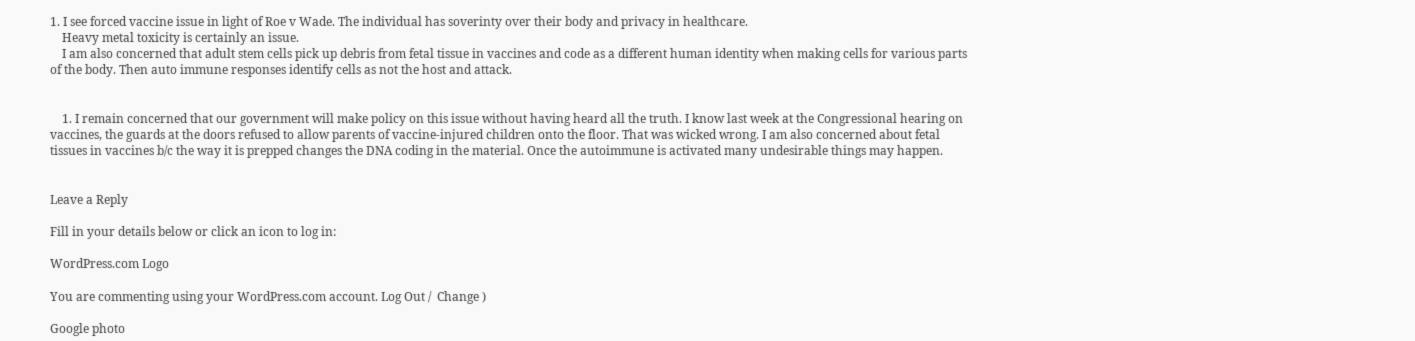1. I see forced vaccine issue in light of Roe v Wade. The individual has soverinty over their body and privacy in healthcare.
    Heavy metal toxicity is certainly an issue.
    I am also concerned that adult stem cells pick up debris from fetal tissue in vaccines and code as a different human identity when making cells for various parts of the body. Then auto immune responses identify cells as not the host and attack.


    1. I remain concerned that our government will make policy on this issue without having heard all the truth. I know last week at the Congressional hearing on vaccines, the guards at the doors refused to allow parents of vaccine-injured children onto the floor. That was wicked wrong. I am also concerned about fetal tissues in vaccines b/c the way it is prepped changes the DNA coding in the material. Once the autoimmune is activated many undesirable things may happen.


Leave a Reply

Fill in your details below or click an icon to log in:

WordPress.com Logo

You are commenting using your WordPress.com account. Log Out /  Change )

Google photo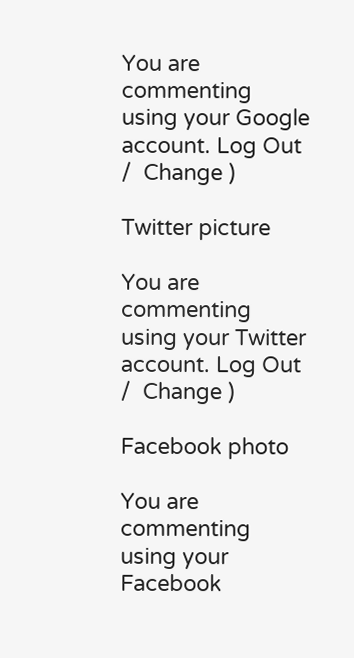You are commenting using your Google account. Log Out /  Change )

Twitter picture

You are commenting using your Twitter account. Log Out /  Change )

Facebook photo

You are commenting using your Facebook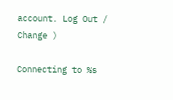account. Log Out /  Change )

Connecting to %s